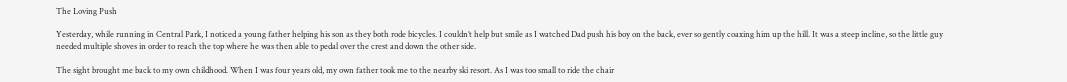The Loving Push

Yesterday, while running in Central Park, I noticed a young father helping his son as they both rode bicycles. I couldn’t help but smile as I watched Dad push his boy on the back, ever so gently coaxing him up the hill. It was a steep incline, so the little guy needed multiple shoves in order to reach the top where he was then able to pedal over the crest and down the other side.

The sight brought me back to my own childhood. When I was four years old, my own father took me to the nearby ski resort. As I was too small to ride the chair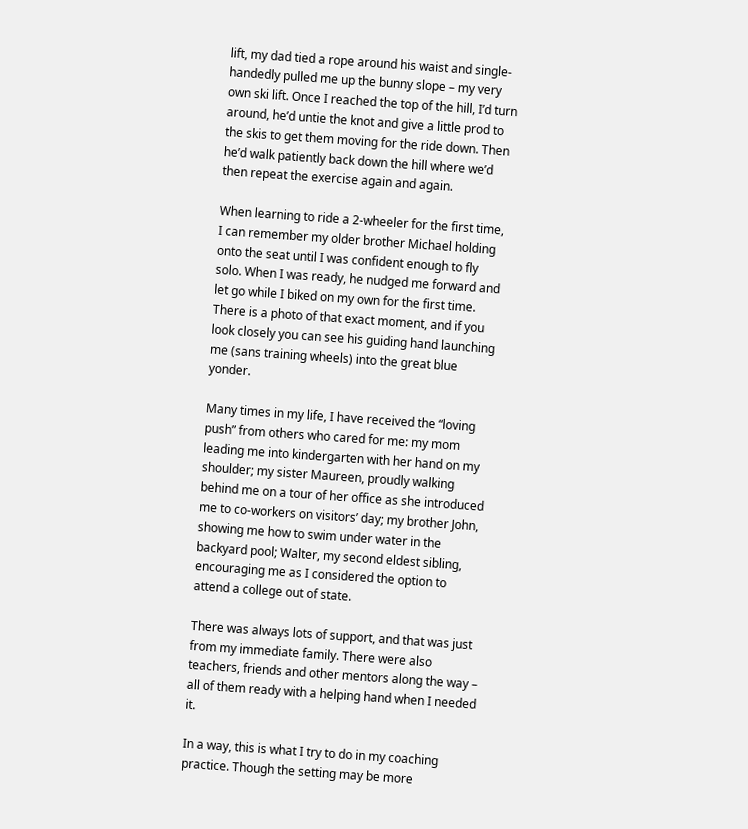lift, my dad tied a rope around his waist and single-handedly pulled me up the bunny slope – my very own ski lift. Once I reached the top of the hill, I’d turn around, he’d untie the knot and give a little prod to the skis to get them moving for the ride down. Then he’d walk patiently back down the hill where we’d then repeat the exercise again and again.

When learning to ride a 2-wheeler for the first time, I can remember my older brother Michael holding onto the seat until I was confident enough to fly solo. When I was ready, he nudged me forward and let go while I biked on my own for the first time. There is a photo of that exact moment, and if you look closely you can see his guiding hand launching me (sans training wheels) into the great blue yonder.

Many times in my life, I have received the “loving push” from others who cared for me: my mom leading me into kindergarten with her hand on my shoulder; my sister Maureen, proudly walking behind me on a tour of her office as she introduced me to co-workers on visitors’ day; my brother John, showing me how to swim under water in the backyard pool; Walter, my second eldest sibling, encouraging me as I considered the option to attend a college out of state.

There was always lots of support, and that was just from my immediate family. There were also teachers, friends and other mentors along the way – all of them ready with a helping hand when I needed it.

In a way, this is what I try to do in my coaching practice. Though the setting may be more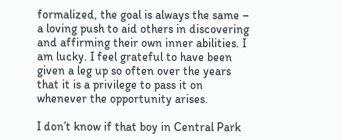formalized, the goal is always the same – a loving push to aid others in discovering and affirming their own inner abilities. I am lucky. I feel grateful to have been given a leg up so often over the years that it is a privilege to pass it on whenever the opportunity arises.

I don’t know if that boy in Central Park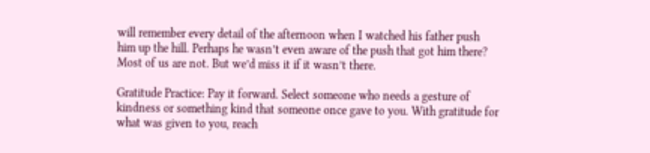will remember every detail of the afternoon when I watched his father push him up the hill. Perhaps he wasn’t even aware of the push that got him there? Most of us are not. But we’d miss it if it wasn’t there.

Gratitude Practice: Pay it forward. Select someone who needs a gesture of kindness or something kind that someone once gave to you. With gratitude for what was given to you, reach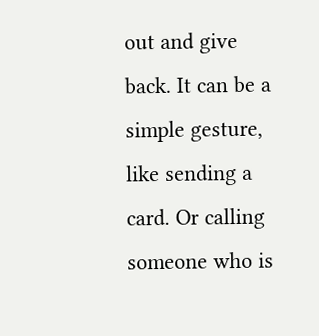out and give back. It can be a simple gesture, like sending a card. Or calling someone who is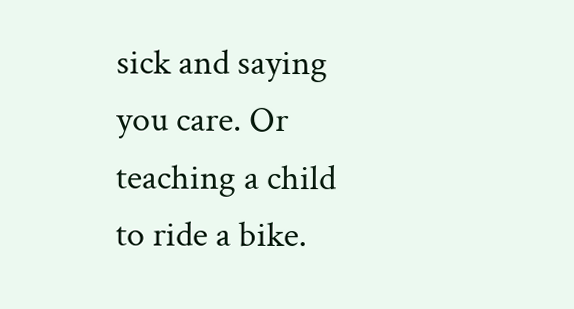sick and saying you care. Or teaching a child to ride a bike.